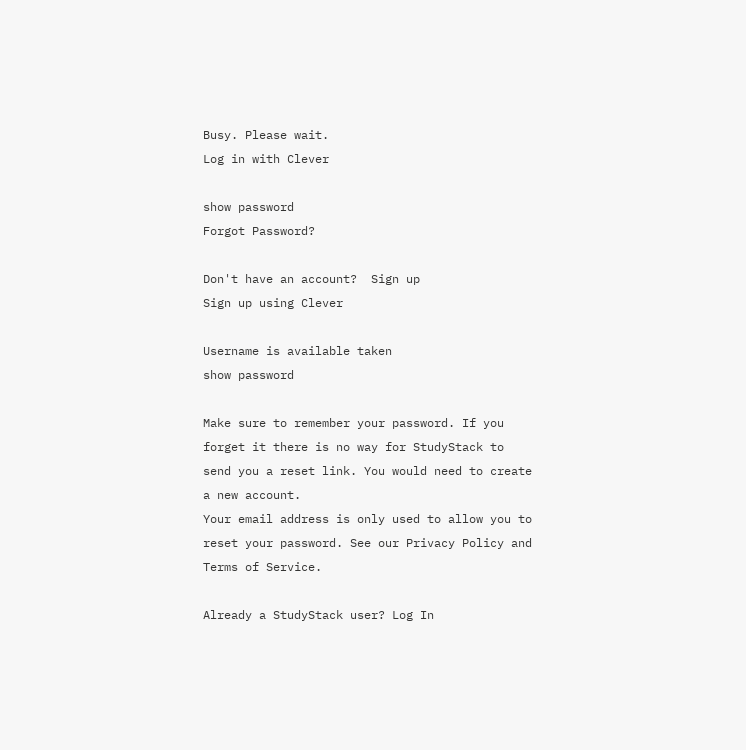Busy. Please wait.
Log in with Clever

show password
Forgot Password?

Don't have an account?  Sign up
Sign up using Clever

Username is available taken
show password

Make sure to remember your password. If you forget it there is no way for StudyStack to send you a reset link. You would need to create a new account.
Your email address is only used to allow you to reset your password. See our Privacy Policy and Terms of Service.

Already a StudyStack user? Log In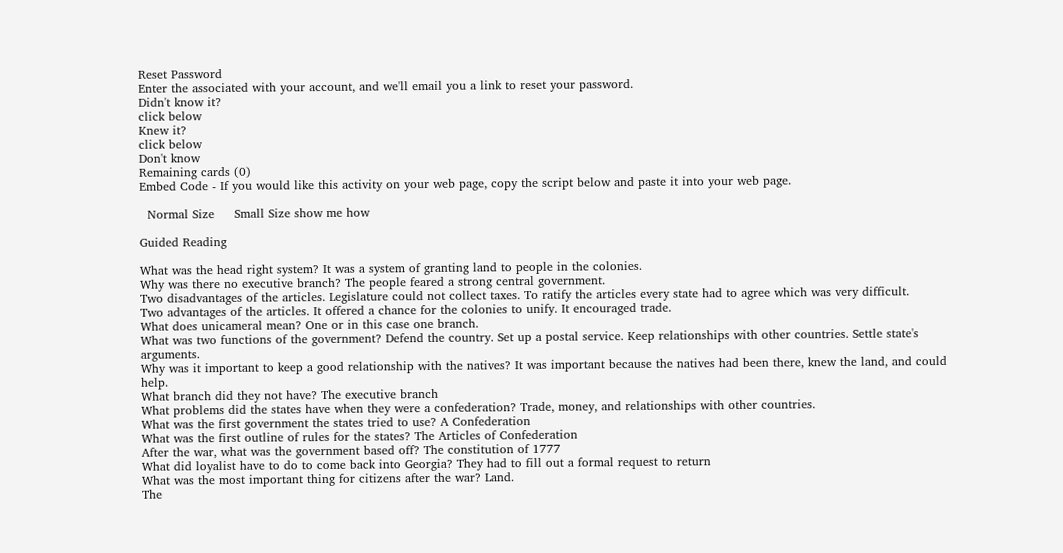Reset Password
Enter the associated with your account, and we'll email you a link to reset your password.
Didn't know it?
click below
Knew it?
click below
Don't know
Remaining cards (0)
Embed Code - If you would like this activity on your web page, copy the script below and paste it into your web page.

  Normal Size     Small Size show me how

Guided Reading

What was the head right system? It was a system of granting land to people in the colonies.
Why was there no executive branch? The people feared a strong central government.
Two disadvantages of the articles. Legislature could not collect taxes. To ratify the articles every state had to agree which was very difficult.
Two advantages of the articles. It offered a chance for the colonies to unify. It encouraged trade.
What does unicameral mean? One or in this case one branch.
What was two functions of the government? Defend the country. Set up a postal service. Keep relationships with other countries. Settle state's arguments.
Why was it important to keep a good relationship with the natives? It was important because the natives had been there, knew the land, and could help.
What branch did they not have? The executive branch
What problems did the states have when they were a confederation? Trade, money, and relationships with other countries.
What was the first government the states tried to use? A Confederation
What was the first outline of rules for the states? The Articles of Confederation
After the war, what was the government based off? The constitution of 1777
What did loyalist have to do to come back into Georgia? They had to fill out a formal request to return
What was the most important thing for citizens after the war? Land.
The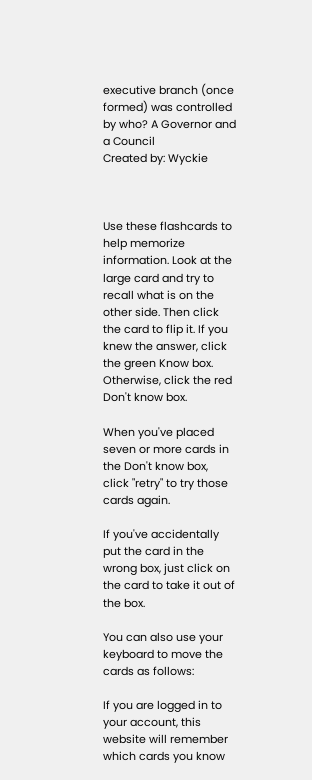executive branch (once formed) was controlled by who? A Governor and a Council
Created by: Wyckie



Use these flashcards to help memorize information. Look at the large card and try to recall what is on the other side. Then click the card to flip it. If you knew the answer, click the green Know box. Otherwise, click the red Don't know box.

When you've placed seven or more cards in the Don't know box, click "retry" to try those cards again.

If you've accidentally put the card in the wrong box, just click on the card to take it out of the box.

You can also use your keyboard to move the cards as follows:

If you are logged in to your account, this website will remember which cards you know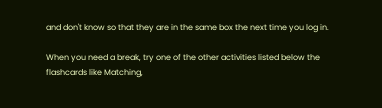and don't know so that they are in the same box the next time you log in.

When you need a break, try one of the other activities listed below the flashcards like Matching,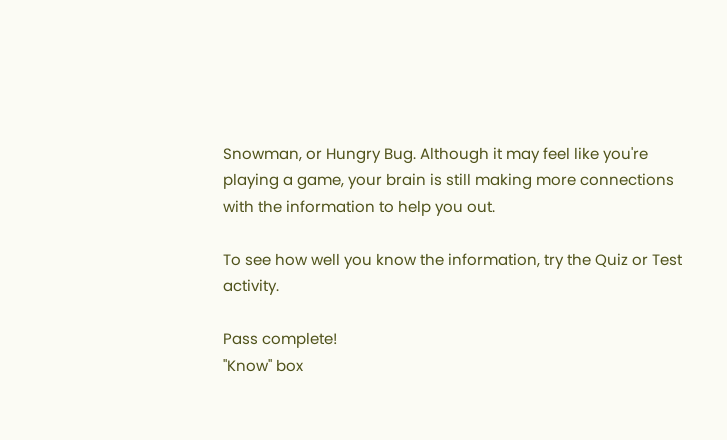Snowman, or Hungry Bug. Although it may feel like you're playing a game, your brain is still making more connections with the information to help you out.

To see how well you know the information, try the Quiz or Test activity.

Pass complete!
"Know" box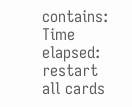contains:
Time elapsed:
restart all cards